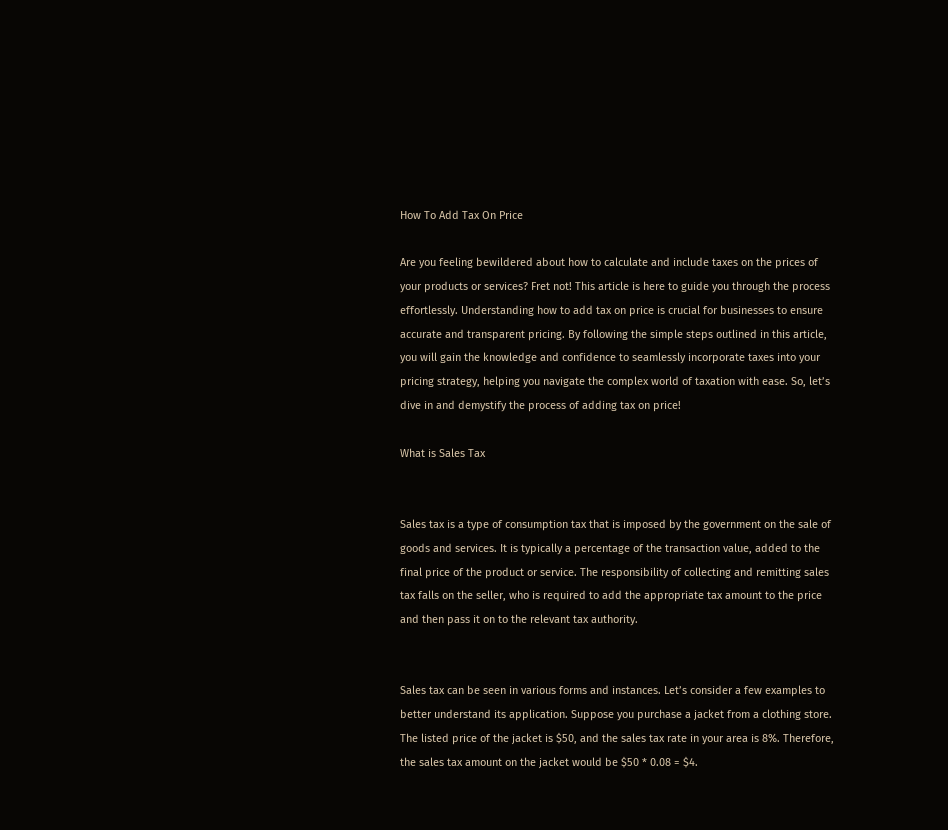How To Add Tax On Price

Are you feeling bewildered about how to calculate and include taxes on the prices of your products or services? Fret not! This article is here to guide you through the process effortlessly. Understanding how to add tax on price is crucial for businesses to ensure accurate and transparent pricing. By following the simple steps outlined in this article, you will gain the knowledge and confidence to seamlessly incorporate taxes into your pricing strategy, helping you navigate the complex world of taxation with ease. So, let’s dive in and demystify the process of adding tax on price!

What is Sales Tax


Sales tax is a type of consumption tax that is imposed by the government on the sale of goods and services. It is typically a percentage of the transaction value, added to the final price of the product or service. The responsibility of collecting and remitting sales tax falls on the seller, who is required to add the appropriate tax amount to the price and then pass it on to the relevant tax authority.


Sales tax can be seen in various forms and instances. Let’s consider a few examples to better understand its application. Suppose you purchase a jacket from a clothing store. The listed price of the jacket is $50, and the sales tax rate in your area is 8%. Therefore, the sales tax amount on the jacket would be $50 * 0.08 = $4.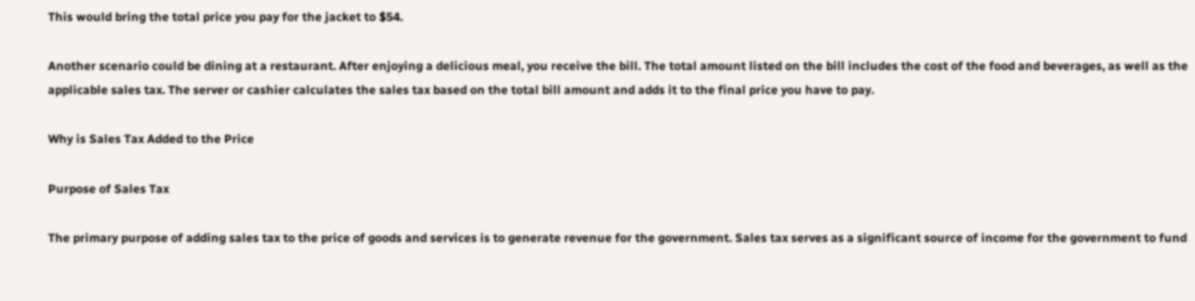This would bring the total price you pay for the jacket to $54.

Another scenario could be dining at a restaurant. After enjoying a delicious meal, you receive the bill. The total amount listed on the bill includes the cost of the food and beverages, as well as the applicable sales tax. The server or cashier calculates the sales tax based on the total bill amount and adds it to the final price you have to pay.

Why is Sales Tax Added to the Price

Purpose of Sales Tax

The primary purpose of adding sales tax to the price of goods and services is to generate revenue for the government. Sales tax serves as a significant source of income for the government to fund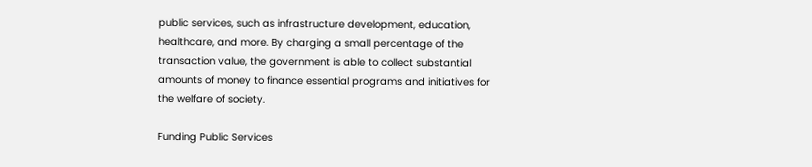public services, such as infrastructure development, education, healthcare, and more. By charging a small percentage of the transaction value, the government is able to collect substantial amounts of money to finance essential programs and initiatives for the welfare of society.

Funding Public Services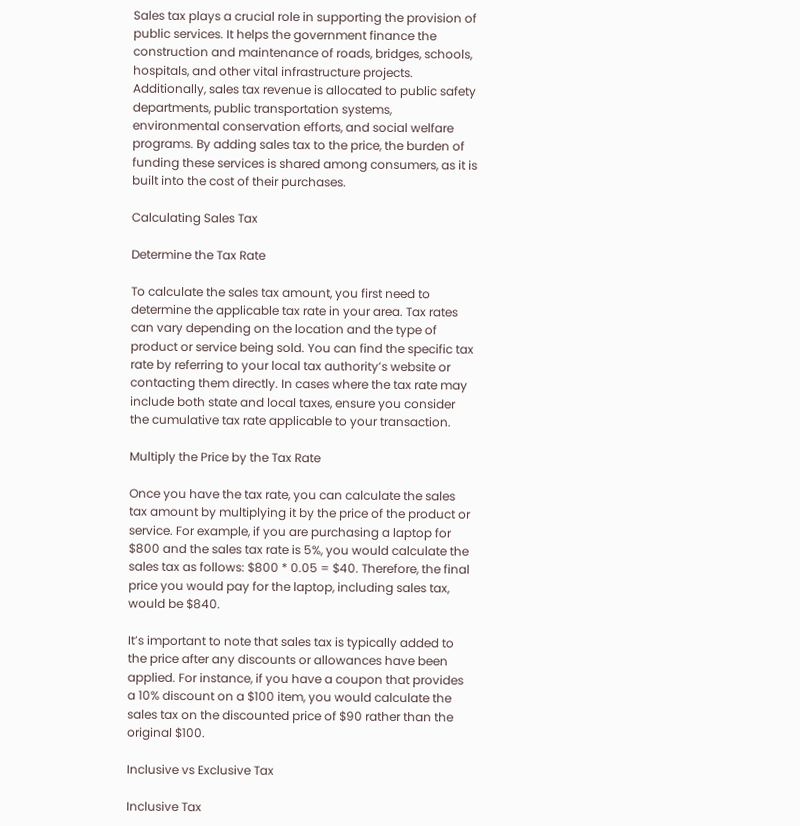Sales tax plays a crucial role in supporting the provision of public services. It helps the government finance the construction and maintenance of roads, bridges, schools, hospitals, and other vital infrastructure projects. Additionally, sales tax revenue is allocated to public safety departments, public transportation systems, environmental conservation efforts, and social welfare programs. By adding sales tax to the price, the burden of funding these services is shared among consumers, as it is built into the cost of their purchases.

Calculating Sales Tax

Determine the Tax Rate

To calculate the sales tax amount, you first need to determine the applicable tax rate in your area. Tax rates can vary depending on the location and the type of product or service being sold. You can find the specific tax rate by referring to your local tax authority’s website or contacting them directly. In cases where the tax rate may include both state and local taxes, ensure you consider the cumulative tax rate applicable to your transaction.

Multiply the Price by the Tax Rate

Once you have the tax rate, you can calculate the sales tax amount by multiplying it by the price of the product or service. For example, if you are purchasing a laptop for $800 and the sales tax rate is 5%, you would calculate the sales tax as follows: $800 * 0.05 = $40. Therefore, the final price you would pay for the laptop, including sales tax, would be $840.

It’s important to note that sales tax is typically added to the price after any discounts or allowances have been applied. For instance, if you have a coupon that provides a 10% discount on a $100 item, you would calculate the sales tax on the discounted price of $90 rather than the original $100.

Inclusive vs Exclusive Tax

Inclusive Tax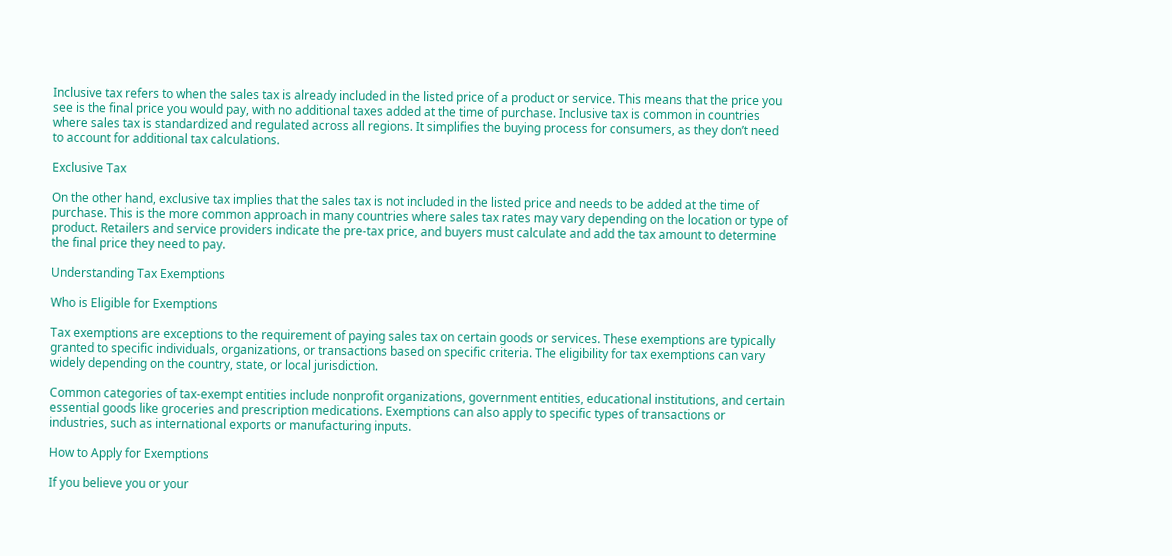Inclusive tax refers to when the sales tax is already included in the listed price of a product or service. This means that the price you see is the final price you would pay, with no additional taxes added at the time of purchase. Inclusive tax is common in countries where sales tax is standardized and regulated across all regions. It simplifies the buying process for consumers, as they don’t need to account for additional tax calculations.

Exclusive Tax

On the other hand, exclusive tax implies that the sales tax is not included in the listed price and needs to be added at the time of purchase. This is the more common approach in many countries where sales tax rates may vary depending on the location or type of product. Retailers and service providers indicate the pre-tax price, and buyers must calculate and add the tax amount to determine the final price they need to pay.

Understanding Tax Exemptions

Who is Eligible for Exemptions

Tax exemptions are exceptions to the requirement of paying sales tax on certain goods or services. These exemptions are typically granted to specific individuals, organizations, or transactions based on specific criteria. The eligibility for tax exemptions can vary widely depending on the country, state, or local jurisdiction.

Common categories of tax-exempt entities include nonprofit organizations, government entities, educational institutions, and certain essential goods like groceries and prescription medications. Exemptions can also apply to specific types of transactions or industries, such as international exports or manufacturing inputs.

How to Apply for Exemptions

If you believe you or your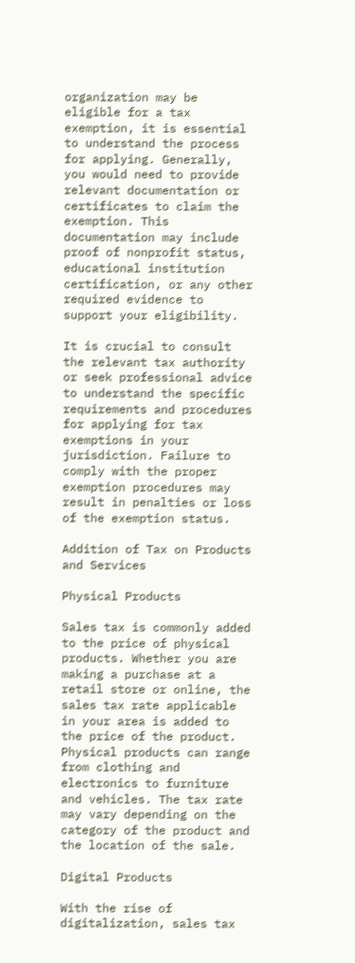organization may be eligible for a tax exemption, it is essential to understand the process for applying. Generally, you would need to provide relevant documentation or certificates to claim the exemption. This documentation may include proof of nonprofit status, educational institution certification, or any other required evidence to support your eligibility.

It is crucial to consult the relevant tax authority or seek professional advice to understand the specific requirements and procedures for applying for tax exemptions in your jurisdiction. Failure to comply with the proper exemption procedures may result in penalties or loss of the exemption status.

Addition of Tax on Products and Services

Physical Products

Sales tax is commonly added to the price of physical products. Whether you are making a purchase at a retail store or online, the sales tax rate applicable in your area is added to the price of the product. Physical products can range from clothing and electronics to furniture and vehicles. The tax rate may vary depending on the category of the product and the location of the sale.

Digital Products

With the rise of digitalization, sales tax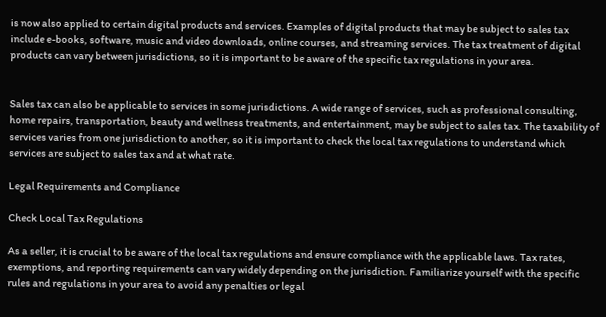is now also applied to certain digital products and services. Examples of digital products that may be subject to sales tax include e-books, software, music and video downloads, online courses, and streaming services. The tax treatment of digital products can vary between jurisdictions, so it is important to be aware of the specific tax regulations in your area.


Sales tax can also be applicable to services in some jurisdictions. A wide range of services, such as professional consulting, home repairs, transportation, beauty and wellness treatments, and entertainment, may be subject to sales tax. The taxability of services varies from one jurisdiction to another, so it is important to check the local tax regulations to understand which services are subject to sales tax and at what rate.

Legal Requirements and Compliance

Check Local Tax Regulations

As a seller, it is crucial to be aware of the local tax regulations and ensure compliance with the applicable laws. Tax rates, exemptions, and reporting requirements can vary widely depending on the jurisdiction. Familiarize yourself with the specific rules and regulations in your area to avoid any penalties or legal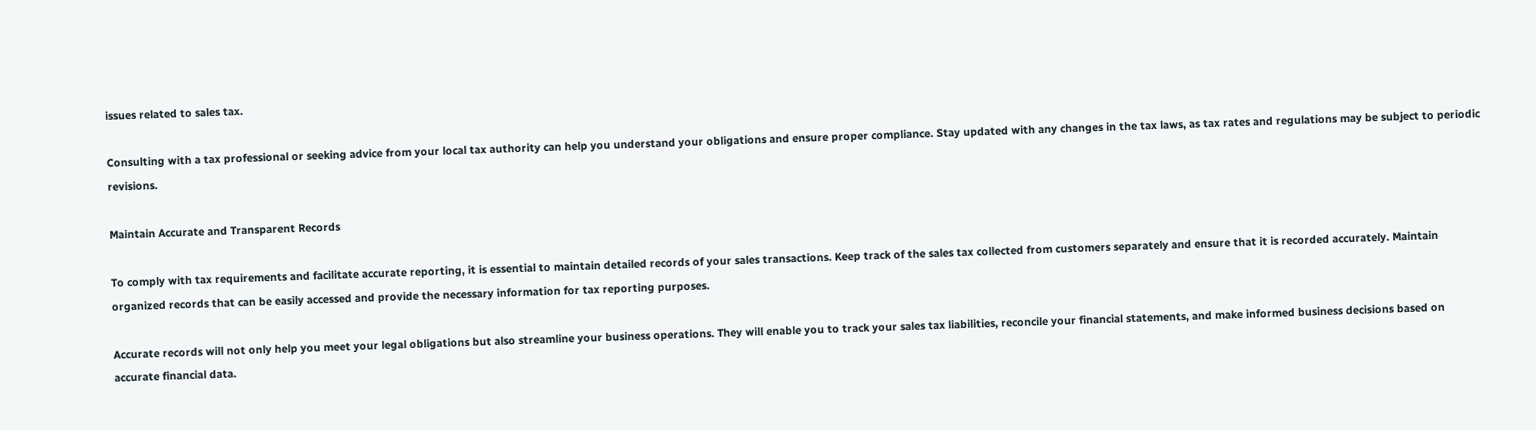issues related to sales tax.

Consulting with a tax professional or seeking advice from your local tax authority can help you understand your obligations and ensure proper compliance. Stay updated with any changes in the tax laws, as tax rates and regulations may be subject to periodic revisions.

Maintain Accurate and Transparent Records

To comply with tax requirements and facilitate accurate reporting, it is essential to maintain detailed records of your sales transactions. Keep track of the sales tax collected from customers separately and ensure that it is recorded accurately. Maintain organized records that can be easily accessed and provide the necessary information for tax reporting purposes.

Accurate records will not only help you meet your legal obligations but also streamline your business operations. They will enable you to track your sales tax liabilities, reconcile your financial statements, and make informed business decisions based on accurate financial data.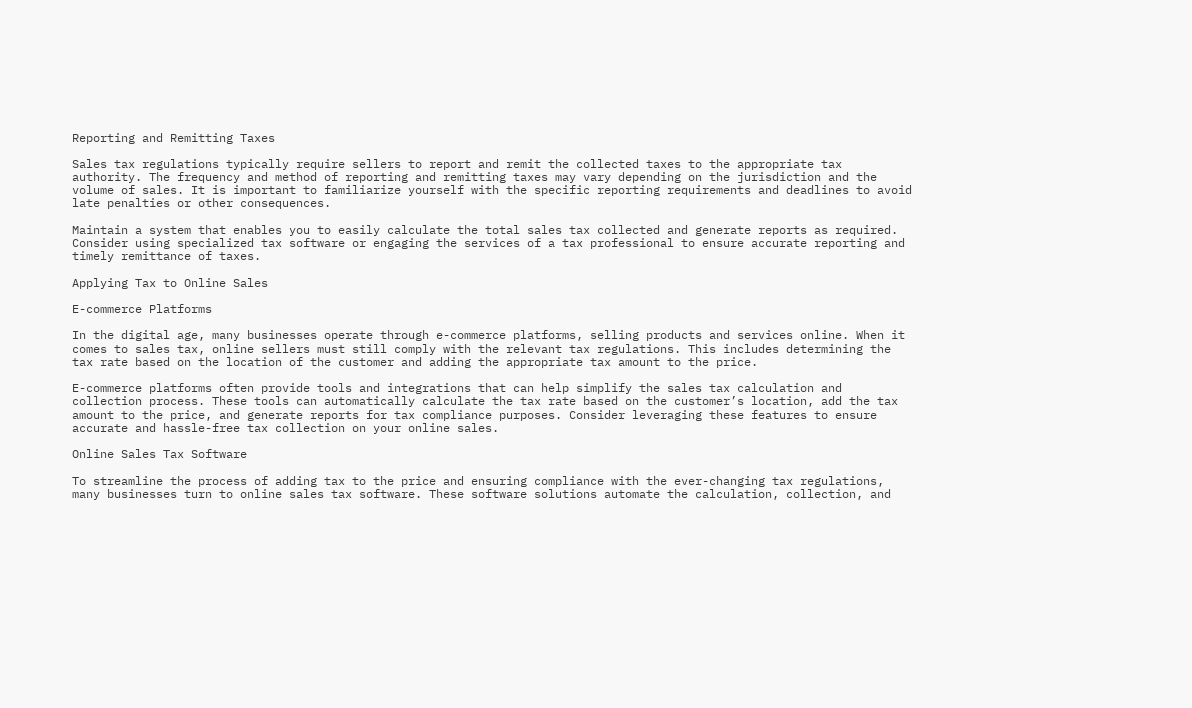Reporting and Remitting Taxes

Sales tax regulations typically require sellers to report and remit the collected taxes to the appropriate tax authority. The frequency and method of reporting and remitting taxes may vary depending on the jurisdiction and the volume of sales. It is important to familiarize yourself with the specific reporting requirements and deadlines to avoid late penalties or other consequences.

Maintain a system that enables you to easily calculate the total sales tax collected and generate reports as required. Consider using specialized tax software or engaging the services of a tax professional to ensure accurate reporting and timely remittance of taxes.

Applying Tax to Online Sales

E-commerce Platforms

In the digital age, many businesses operate through e-commerce platforms, selling products and services online. When it comes to sales tax, online sellers must still comply with the relevant tax regulations. This includes determining the tax rate based on the location of the customer and adding the appropriate tax amount to the price.

E-commerce platforms often provide tools and integrations that can help simplify the sales tax calculation and collection process. These tools can automatically calculate the tax rate based on the customer’s location, add the tax amount to the price, and generate reports for tax compliance purposes. Consider leveraging these features to ensure accurate and hassle-free tax collection on your online sales.

Online Sales Tax Software

To streamline the process of adding tax to the price and ensuring compliance with the ever-changing tax regulations, many businesses turn to online sales tax software. These software solutions automate the calculation, collection, and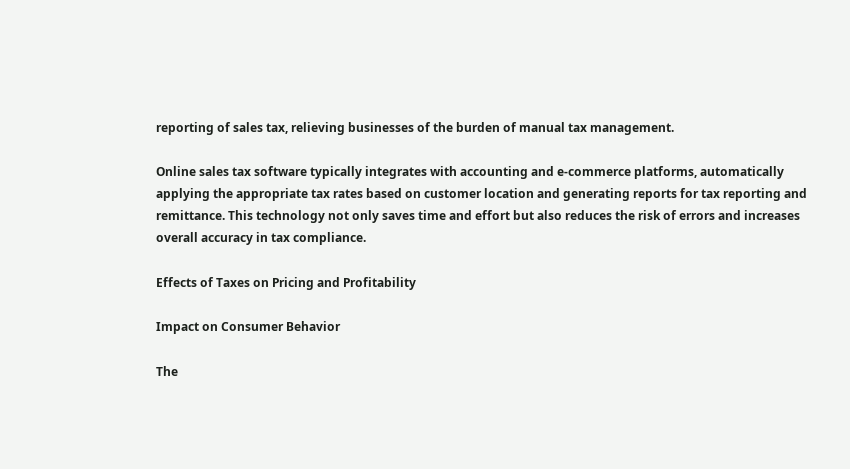reporting of sales tax, relieving businesses of the burden of manual tax management.

Online sales tax software typically integrates with accounting and e-commerce platforms, automatically applying the appropriate tax rates based on customer location and generating reports for tax reporting and remittance. This technology not only saves time and effort but also reduces the risk of errors and increases overall accuracy in tax compliance.

Effects of Taxes on Pricing and Profitability

Impact on Consumer Behavior

The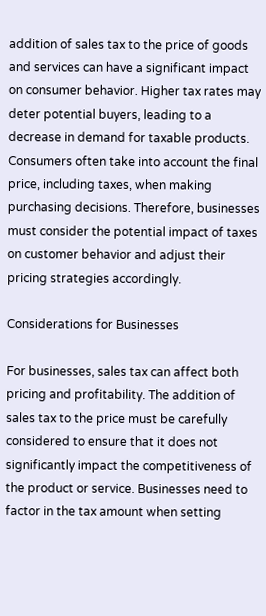addition of sales tax to the price of goods and services can have a significant impact on consumer behavior. Higher tax rates may deter potential buyers, leading to a decrease in demand for taxable products. Consumers often take into account the final price, including taxes, when making purchasing decisions. Therefore, businesses must consider the potential impact of taxes on customer behavior and adjust their pricing strategies accordingly.

Considerations for Businesses

For businesses, sales tax can affect both pricing and profitability. The addition of sales tax to the price must be carefully considered to ensure that it does not significantly impact the competitiveness of the product or service. Businesses need to factor in the tax amount when setting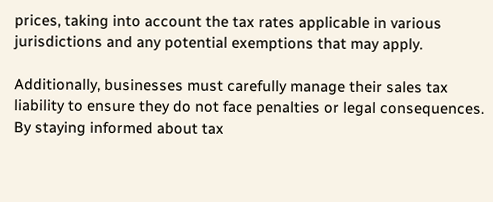prices, taking into account the tax rates applicable in various jurisdictions and any potential exemptions that may apply.

Additionally, businesses must carefully manage their sales tax liability to ensure they do not face penalties or legal consequences. By staying informed about tax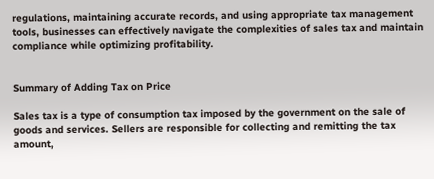regulations, maintaining accurate records, and using appropriate tax management tools, businesses can effectively navigate the complexities of sales tax and maintain compliance while optimizing profitability.


Summary of Adding Tax on Price

Sales tax is a type of consumption tax imposed by the government on the sale of goods and services. Sellers are responsible for collecting and remitting the tax amount,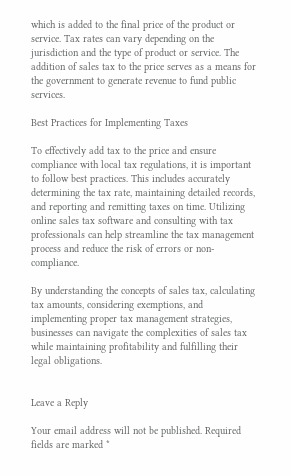which is added to the final price of the product or service. Tax rates can vary depending on the jurisdiction and the type of product or service. The addition of sales tax to the price serves as a means for the government to generate revenue to fund public services.

Best Practices for Implementing Taxes

To effectively add tax to the price and ensure compliance with local tax regulations, it is important to follow best practices. This includes accurately determining the tax rate, maintaining detailed records, and reporting and remitting taxes on time. Utilizing online sales tax software and consulting with tax professionals can help streamline the tax management process and reduce the risk of errors or non-compliance.

By understanding the concepts of sales tax, calculating tax amounts, considering exemptions, and implementing proper tax management strategies, businesses can navigate the complexities of sales tax while maintaining profitability and fulfilling their legal obligations.


Leave a Reply

Your email address will not be published. Required fields are marked *